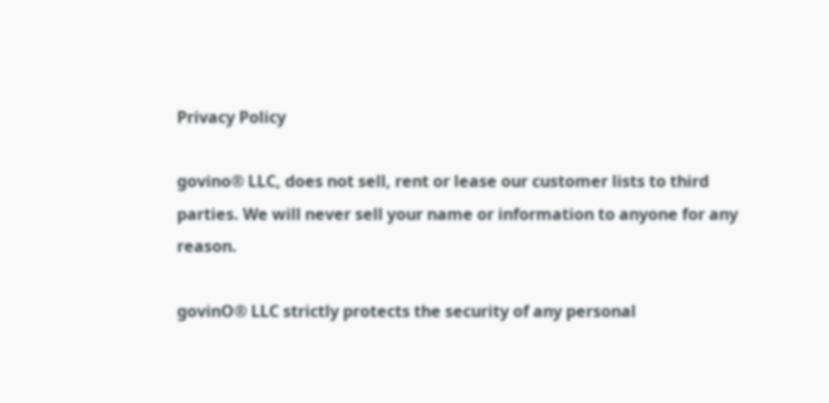Privacy Policy

govino® LLC, does not sell, rent or lease our customer lists to third parties. We will never sell your name or information to anyone for any reason.

govinO® LLC strictly protects the security of any personal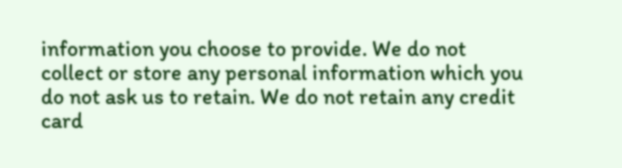information you choose to provide. We do not collect or store any personal information which you do not ask us to retain. We do not retain any credit card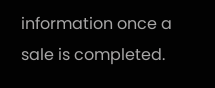information once a sale is completed.